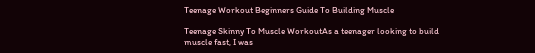Teenage Workout Beginners Guide To Building Muscle

Teenage Skinny To Muscle WorkoutAs a teenager looking to build muscle fast, I was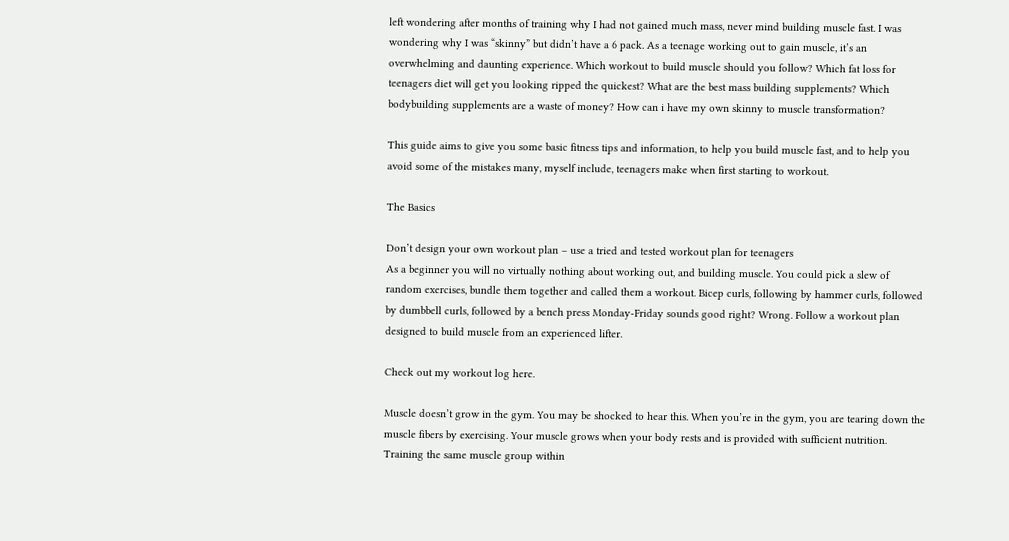left wondering after months of training why I had not gained much mass, never mind building muscle fast. I was wondering why I was “skinny” but didn’t have a 6 pack. As a teenage working out to gain muscle, it’s an overwhelming and daunting experience. Which workout to build muscle should you follow? Which fat loss for teenagers diet will get you looking ripped the quickest? What are the best mass building supplements? Which bodybuilding supplements are a waste of money? How can i have my own skinny to muscle transformation?

This guide aims to give you some basic fitness tips and information, to help you build muscle fast, and to help you avoid some of the mistakes many, myself include, teenagers make when first starting to workout.

The Basics

Don’t design your own workout plan – use a tried and tested workout plan for teenagers
As a beginner you will no virtually nothing about working out, and building muscle. You could pick a slew of random exercises, bundle them together and called them a workout. Bicep curls, following by hammer curls, followed by dumbbell curls, followed by a bench press Monday-Friday sounds good right? Wrong. Follow a workout plan designed to build muscle from an experienced lifter.

Check out my workout log here.

Muscle doesn’t grow in the gym. You may be shocked to hear this. When you’re in the gym, you are tearing down the muscle fibers by exercising. Your muscle grows when your body rests and is provided with sufficient nutrition. Training the same muscle group within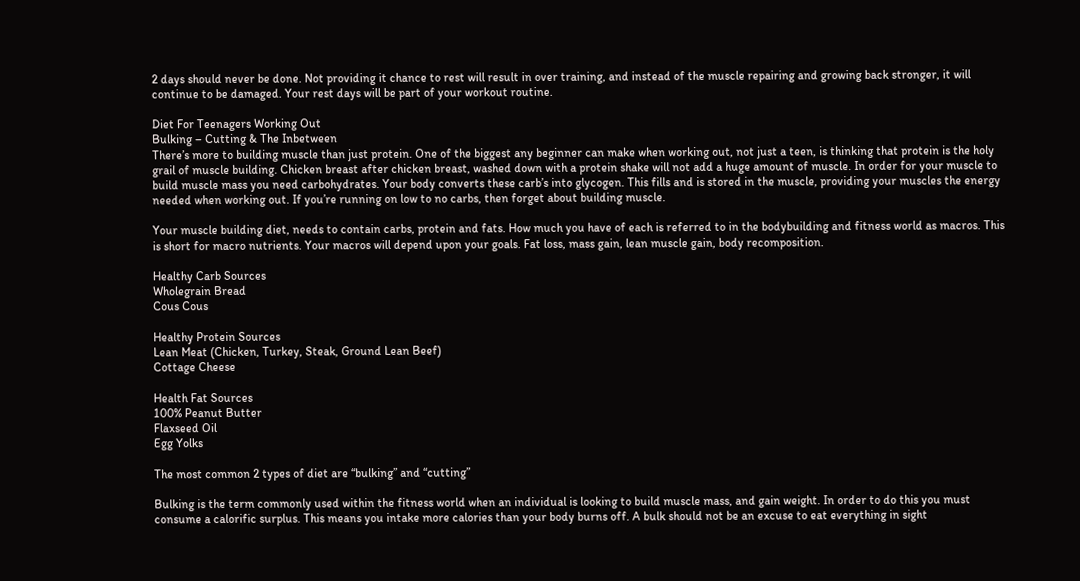2 days should never be done. Not providing it chance to rest will result in over training, and instead of the muscle repairing and growing back stronger, it will continue to be damaged. Your rest days will be part of your workout routine.

Diet For Teenagers Working Out
Bulking – Cutting & The Inbetween
There’s more to building muscle than just protein. One of the biggest any beginner can make when working out, not just a teen, is thinking that protein is the holy grail of muscle building. Chicken breast after chicken breast, washed down with a protein shake will not add a huge amount of muscle. In order for your muscle to build muscle mass you need carbohydrates. Your body converts these carb’s into glycogen. This fills and is stored in the muscle, providing your muscles the energy needed when working out. If you’re running on low to no carbs, then forget about building muscle.

Your muscle building diet, needs to contain carbs, protein and fats. How much you have of each is referred to in the bodybuilding and fitness world as macros. This is short for macro nutrients. Your macros will depend upon your goals. Fat loss, mass gain, lean muscle gain, body recomposition.

Healthy Carb Sources
Wholegrain Bread
Cous Cous

Healthy Protein Sources
Lean Meat (Chicken, Turkey, Steak, Ground Lean Beef)
Cottage Cheese

Health Fat Sources
100% Peanut Butter
Flaxseed Oil
Egg Yolks

The most common 2 types of diet are “bulking” and “cutting”

Bulking is the term commonly used within the fitness world when an individual is looking to build muscle mass, and gain weight. In order to do this you must consume a calorific surplus. This means you intake more calories than your body burns off. A bulk should not be an excuse to eat everything in sight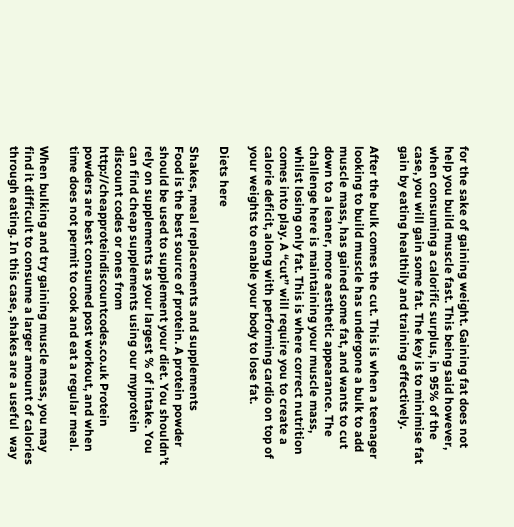for the sake of gaining weight. Gaining fat does not help you build muscle fast. This being said however, when consuming a calorific surplus, in 95% of the case, you will gain some fat. The key is to minimise fat gain by eating healthily and training effectively.

After the bulk comes the cut. This is when a teenager looking to build muscle has undergone a bulk to add muscle mass, has gained some fat, and wants to cut down to a leaner, more aesthetic appearance. The challenge here is maintaining your muscle mass, whilst losing only fat. This is where correct nutrition comes into play. A “cut” will require you to create a calorie deficit, along with performing cardio on top of your weights to enable your body to lose fat.

Diets here

Shakes, meal replacements and supplements
Food is the best source of protein. A protein powder should be used to supplement your diet. You shouldn’t rely on supplements as your largest % of intake. You can find cheap supplements using our myprotein discount codes or ones from http://cheapproteindiscountcodes.co.uk Protein powders are best consumed post workout, and when time does not permit to cook and eat a regular meal.

When bulking and try gaining muscle mass, you may find it difficult to consume a larger amount of calories through eating. In this case, shakes are a useful  way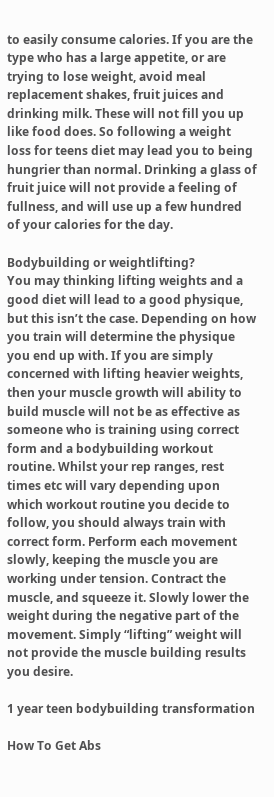to easily consume calories. If you are the type who has a large appetite, or are trying to lose weight, avoid meal replacement shakes, fruit juices and drinking milk. These will not fill you up like food does. So following a weight loss for teens diet may lead you to being hungrier than normal. Drinking a glass of fruit juice will not provide a feeling of fullness, and will use up a few hundred of your calories for the day.

Bodybuilding or weightlifting?
You may thinking lifting weights and a good diet will lead to a good physique, but this isn’t the case. Depending on how you train will determine the physique you end up with. If you are simply concerned with lifting heavier weights, then your muscle growth will ability to build muscle will not be as effective as someone who is training using correct form and a bodybuilding workout routine. Whilst your rep ranges, rest times etc will vary depending upon which workout routine you decide to follow, you should always train with correct form. Perform each movement slowly, keeping the muscle you are working under tension. Contract the muscle, and squeeze it. Slowly lower the weight during the negative part of the movement. Simply “lifting” weight will not provide the muscle building results you desire.

1 year teen bodybuilding transformation

How To Get Abs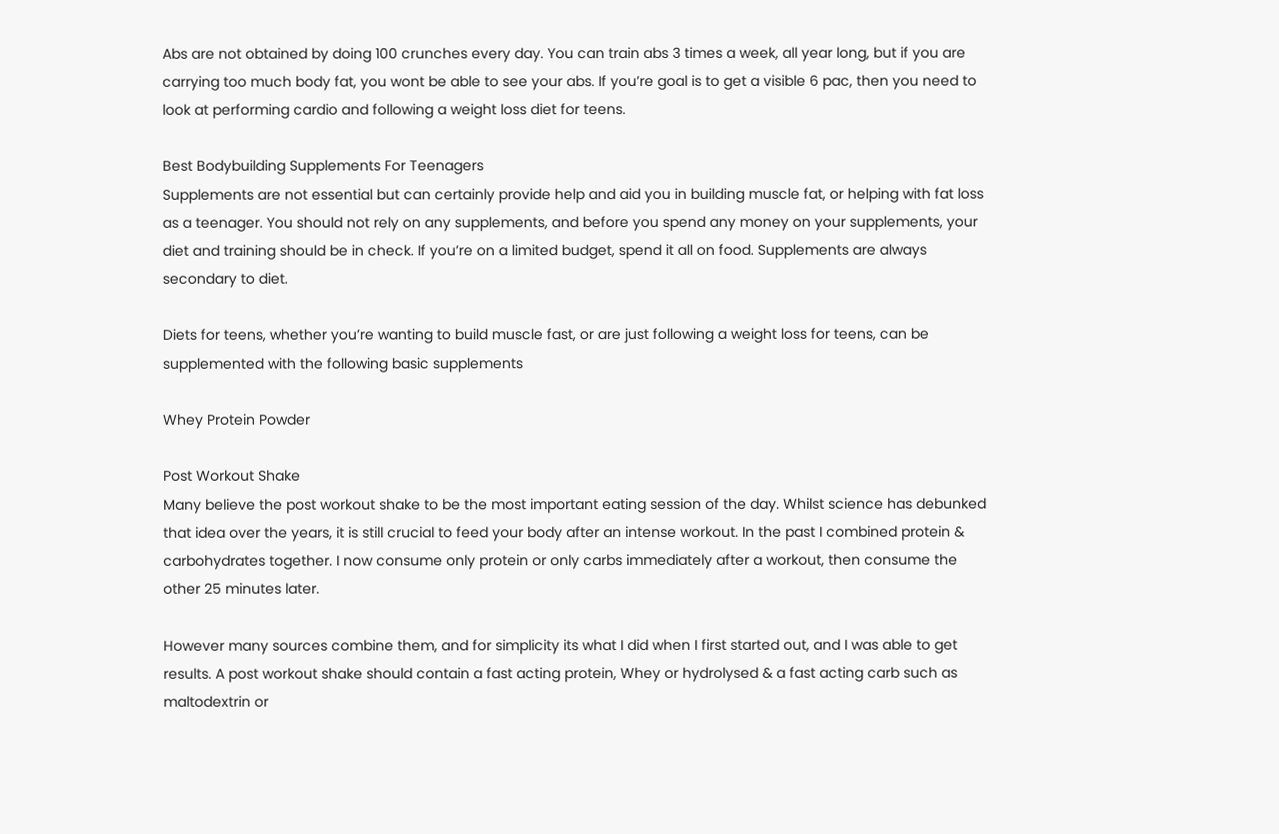Abs are not obtained by doing 100 crunches every day. You can train abs 3 times a week, all year long, but if you are carrying too much body fat, you wont be able to see your abs. If you’re goal is to get a visible 6 pac, then you need to look at performing cardio and following a weight loss diet for teens.

Best Bodybuilding Supplements For Teenagers
Supplements are not essential but can certainly provide help and aid you in building muscle fat, or helping with fat loss as a teenager. You should not rely on any supplements, and before you spend any money on your supplements, your diet and training should be in check. If you’re on a limited budget, spend it all on food. Supplements are always secondary to diet.

Diets for teens, whether you’re wanting to build muscle fast, or are just following a weight loss for teens, can be supplemented with the following basic supplements

Whey Protein Powder

Post Workout Shake
Many believe the post workout shake to be the most important eating session of the day. Whilst science has debunked that idea over the years, it is still crucial to feed your body after an intense workout. In the past I combined protein & carbohydrates together. I now consume only protein or only carbs immediately after a workout, then consume the other 25 minutes later.

However many sources combine them, and for simplicity its what I did when I first started out, and I was able to get results. A post workout shake should contain a fast acting protein, Whey or hydrolysed & a fast acting carb such as maltodextrin or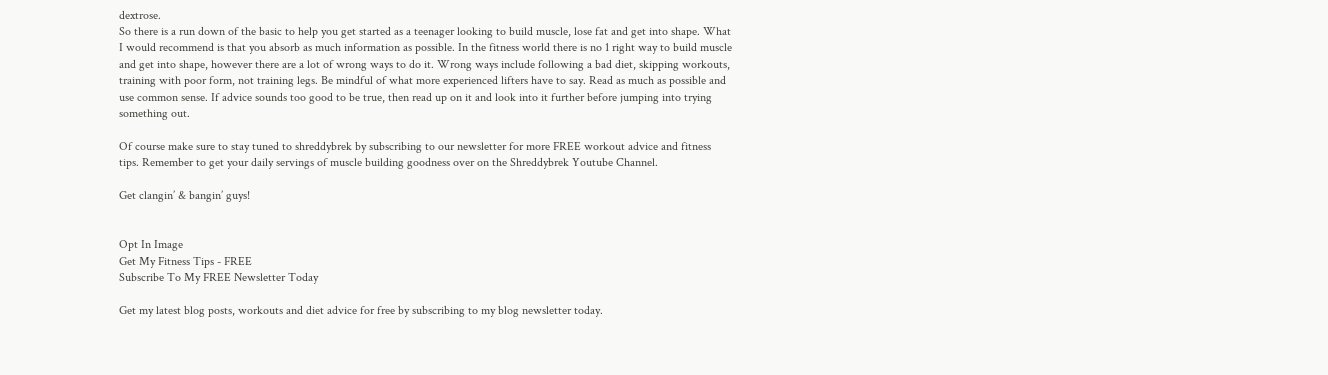dextrose.
So there is a run down of the basic to help you get started as a teenager looking to build muscle, lose fat and get into shape. What I would recommend is that you absorb as much information as possible. In the fitness world there is no 1 right way to build muscle and get into shape, however there are a lot of wrong ways to do it. Wrong ways include following a bad diet, skipping workouts, training with poor form, not training legs. Be mindful of what more experienced lifters have to say. Read as much as possible and use common sense. If advice sounds too good to be true, then read up on it and look into it further before jumping into trying something out.

Of course make sure to stay tuned to shreddybrek by subscribing to our newsletter for more FREE workout advice and fitness tips. Remember to get your daily servings of muscle building goodness over on the Shreddybrek Youtube Channel.

Get clangin’ & bangin’ guys!


Opt In Image
Get My Fitness Tips - FREE
Subscribe To My FREE Newsletter Today

Get my latest blog posts, workouts and diet advice for free by subscribing to my blog newsletter today.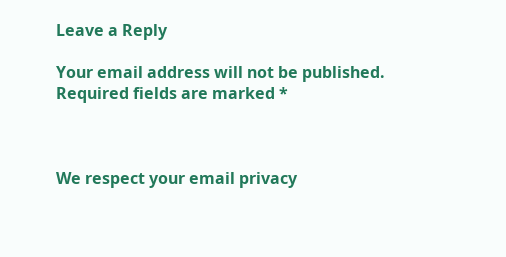Leave a Reply

Your email address will not be published. Required fields are marked *



We respect your email privacy